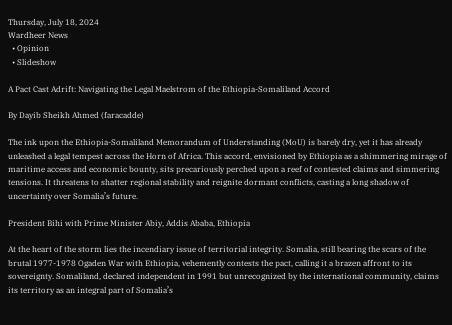Thursday, July 18, 2024
Wardheer News
  • Opinion
  • Slideshow

A Pact Cast Adrift: Navigating the Legal Maelstrom of the Ethiopia-Somaliland Accord

By Dayib Sheikh Ahmed (faracadde)

The ink upon the Ethiopia-Somaliland Memorandum of Understanding (MoU) is barely dry, yet it has already unleashed a legal tempest across the Horn of Africa. This accord, envisioned by Ethiopia as a shimmering mirage of maritime access and economic bounty, sits precariously perched upon a reef of contested claims and simmering tensions. It threatens to shatter regional stability and reignite dormant conflicts, casting a long shadow of uncertainty over Somalia’s future.

President Bihi with Prime Minister Abiy, Addis Ababa, Ethiopia

At the heart of the storm lies the incendiary issue of territorial integrity. Somalia, still bearing the scars of the brutal 1977-1978 Ogaden War with Ethiopia, vehemently contests the pact, calling it a brazen affront to its sovereignty. Somaliland, declared independent in 1991 but unrecognized by the international community, claims its territory as an integral part of Somalia’s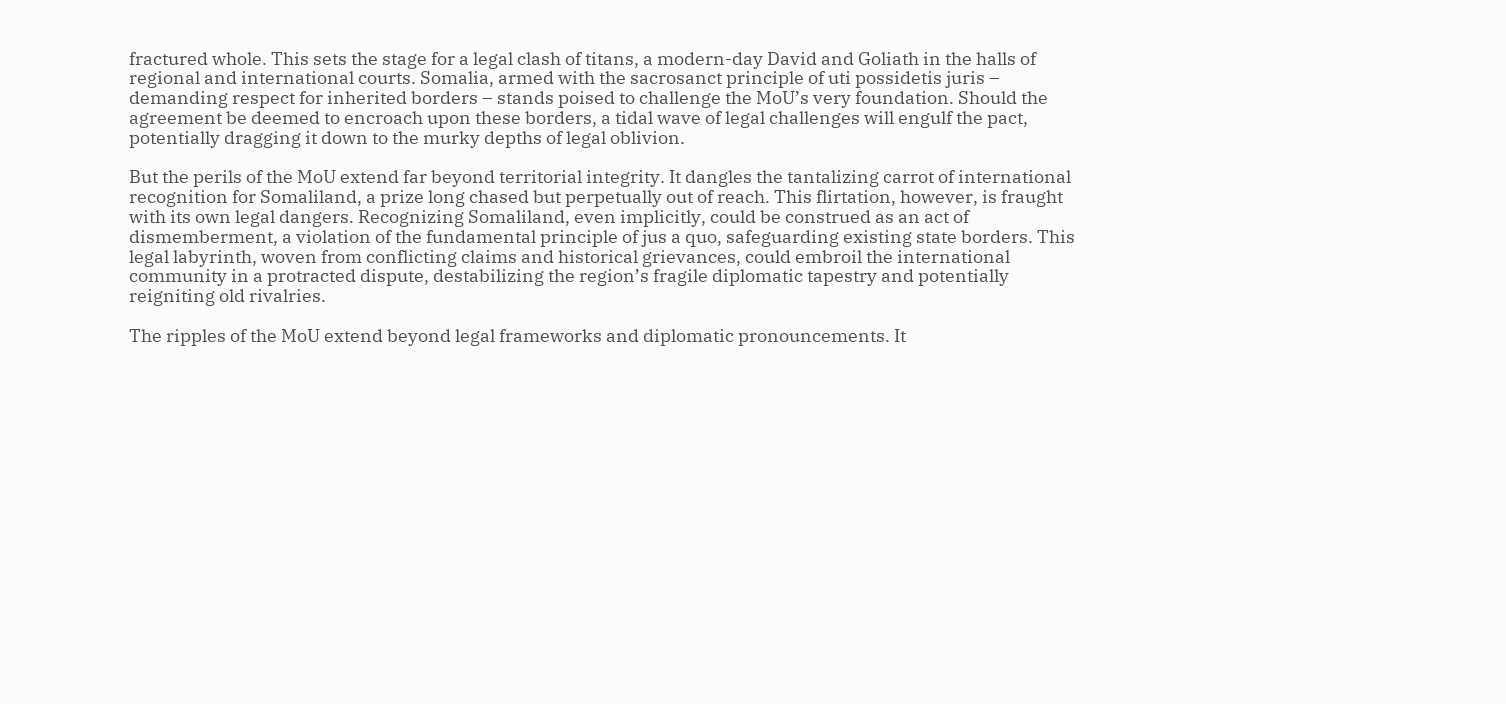fractured whole. This sets the stage for a legal clash of titans, a modern-day David and Goliath in the halls of regional and international courts. Somalia, armed with the sacrosanct principle of uti possidetis juris – demanding respect for inherited borders – stands poised to challenge the MoU’s very foundation. Should the agreement be deemed to encroach upon these borders, a tidal wave of legal challenges will engulf the pact, potentially dragging it down to the murky depths of legal oblivion.

But the perils of the MoU extend far beyond territorial integrity. It dangles the tantalizing carrot of international recognition for Somaliland, a prize long chased but perpetually out of reach. This flirtation, however, is fraught with its own legal dangers. Recognizing Somaliland, even implicitly, could be construed as an act of dismemberment, a violation of the fundamental principle of jus a quo, safeguarding existing state borders. This legal labyrinth, woven from conflicting claims and historical grievances, could embroil the international community in a protracted dispute, destabilizing the region’s fragile diplomatic tapestry and potentially reigniting old rivalries.

The ripples of the MoU extend beyond legal frameworks and diplomatic pronouncements. It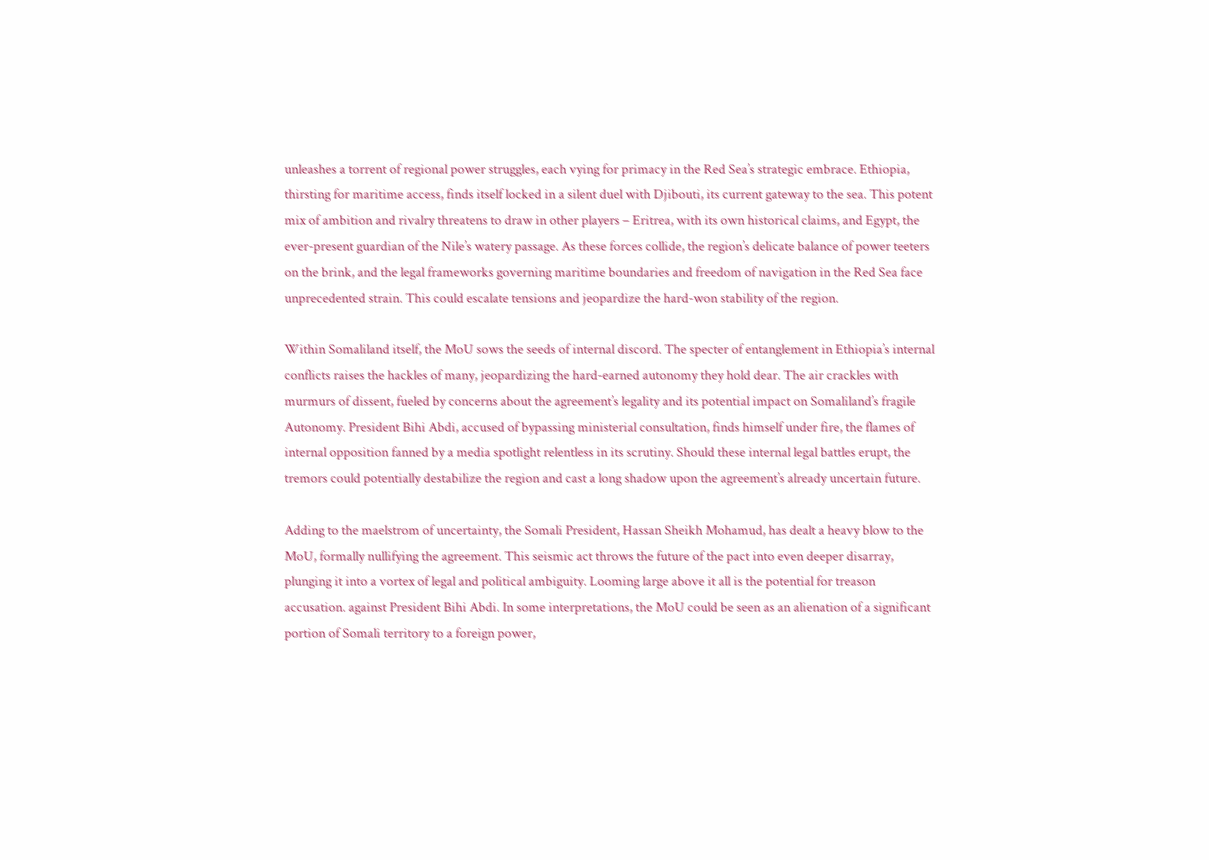unleashes a torrent of regional power struggles, each vying for primacy in the Red Sea’s strategic embrace. Ethiopia, thirsting for maritime access, finds itself locked in a silent duel with Djibouti, its current gateway to the sea. This potent mix of ambition and rivalry threatens to draw in other players – Eritrea, with its own historical claims, and Egypt, the ever-present guardian of the Nile’s watery passage. As these forces collide, the region’s delicate balance of power teeters on the brink, and the legal frameworks governing maritime boundaries and freedom of navigation in the Red Sea face unprecedented strain. This could escalate tensions and jeopardize the hard-won stability of the region.

Within Somaliland itself, the MoU sows the seeds of internal discord. The specter of entanglement in Ethiopia’s internal conflicts raises the hackles of many, jeopardizing the hard-earned autonomy they hold dear. The air crackles with murmurs of dissent, fueled by concerns about the agreement’s legality and its potential impact on Somaliland’s fragile Autonomy. President Bihi Abdi, accused of bypassing ministerial consultation, finds himself under fire, the flames of internal opposition fanned by a media spotlight relentless in its scrutiny. Should these internal legal battles erupt, the tremors could potentially destabilize the region and cast a long shadow upon the agreement’s already uncertain future.

Adding to the maelstrom of uncertainty, the Somali President, Hassan Sheikh Mohamud, has dealt a heavy blow to the MoU, formally nullifying the agreement. This seismic act throws the future of the pact into even deeper disarray, plunging it into a vortex of legal and political ambiguity. Looming large above it all is the potential for treason accusation. against President Bihi Abdi. In some interpretations, the MoU could be seen as an alienation of a significant portion of Somali territory to a foreign power,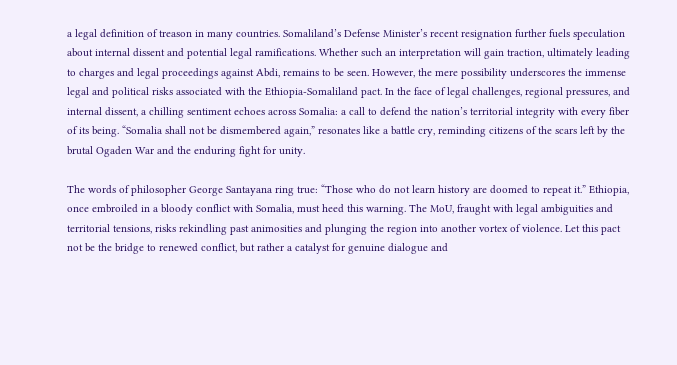a legal definition of treason in many countries. Somaliland’s Defense Minister’s recent resignation further fuels speculation about internal dissent and potential legal ramifications. Whether such an interpretation will gain traction, ultimately leading to charges and legal proceedings against Abdi, remains to be seen. However, the mere possibility underscores the immense legal and political risks associated with the Ethiopia-Somaliland pact. In the face of legal challenges, regional pressures, and internal dissent, a chilling sentiment echoes across Somalia: a call to defend the nation’s territorial integrity with every fiber of its being. “Somalia shall not be dismembered again,” resonates like a battle cry, reminding citizens of the scars left by the brutal Ogaden War and the enduring fight for unity.

The words of philosopher George Santayana ring true: “Those who do not learn history are doomed to repeat it.” Ethiopia, once embroiled in a bloody conflict with Somalia, must heed this warning. The MoU, fraught with legal ambiguities and territorial tensions, risks rekindling past animosities and plunging the region into another vortex of violence. Let this pact not be the bridge to renewed conflict, but rather a catalyst for genuine dialogue and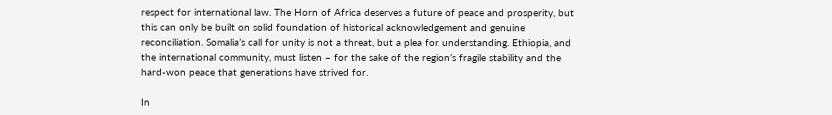respect for international law. The Horn of Africa deserves a future of peace and prosperity, but this can only be built on solid foundation of historical acknowledgement and genuine reconciliation. Somalia’s call for unity is not a threat, but a plea for understanding. Ethiopia, and the international community, must listen – for the sake of the region’s fragile stability and the hard-won peace that generations have strived for.

In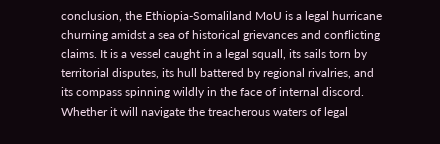conclusion, the Ethiopia-Somaliland MoU is a legal hurricane churning amidst a sea of historical grievances and conflicting claims. It is a vessel caught in a legal squall, its sails torn by territorial disputes, its hull battered by regional rivalries, and its compass spinning wildly in the face of internal discord. Whether it will navigate the treacherous waters of legal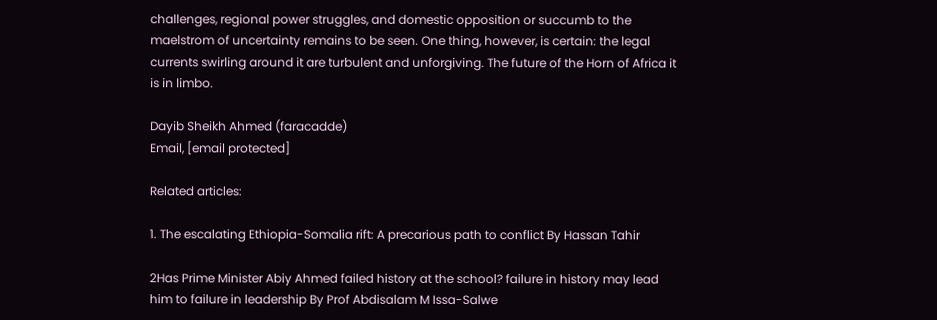challenges, regional power struggles, and domestic opposition or succumb to the maelstrom of uncertainty remains to be seen. One thing, however, is certain: the legal currents swirling around it are turbulent and unforgiving. The future of the Horn of Africa it is in limbo.

Dayib Sheikh Ahmed (faracadde)
Email, [email protected]

Related articles:

1. The escalating Ethiopia-Somalia rift: A precarious path to conflict By Hassan Tahir

2Has Prime Minister Abiy Ahmed failed history at the school? failure in history may lead him to failure in leadership By Prof Abdisalam M Issa-Salwe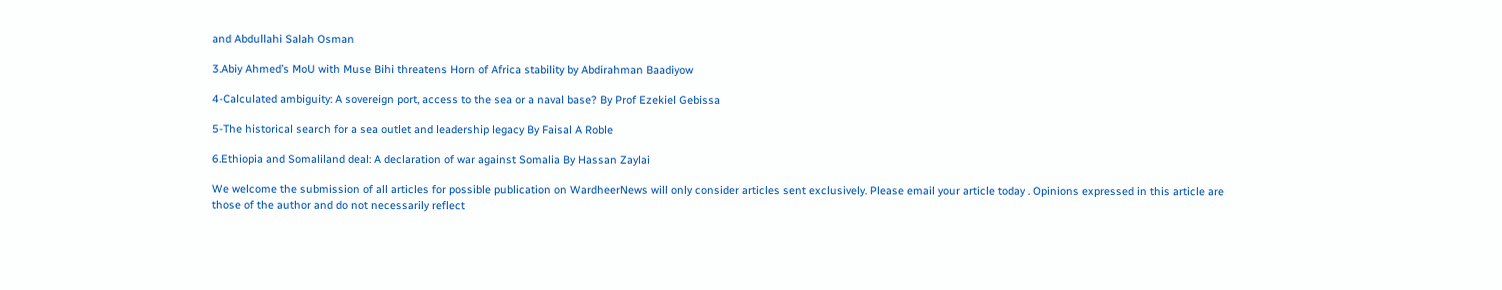and Abdullahi Salah Osman

3.Abiy Ahmed’s MoU with Muse Bihi threatens Horn of Africa stability by Abdirahman Baadiyow

4-Calculated ambiguity: A sovereign port, access to the sea or a naval base? By Prof Ezekiel Gebissa

5-The historical search for a sea outlet and leadership legacy By Faisal A Roble

6.Ethiopia and Somaliland deal: A declaration of war against Somalia By Hassan Zaylai

We welcome the submission of all articles for possible publication on WardheerNews will only consider articles sent exclusively. Please email your article today . Opinions expressed in this article are those of the author and do not necessarily reflect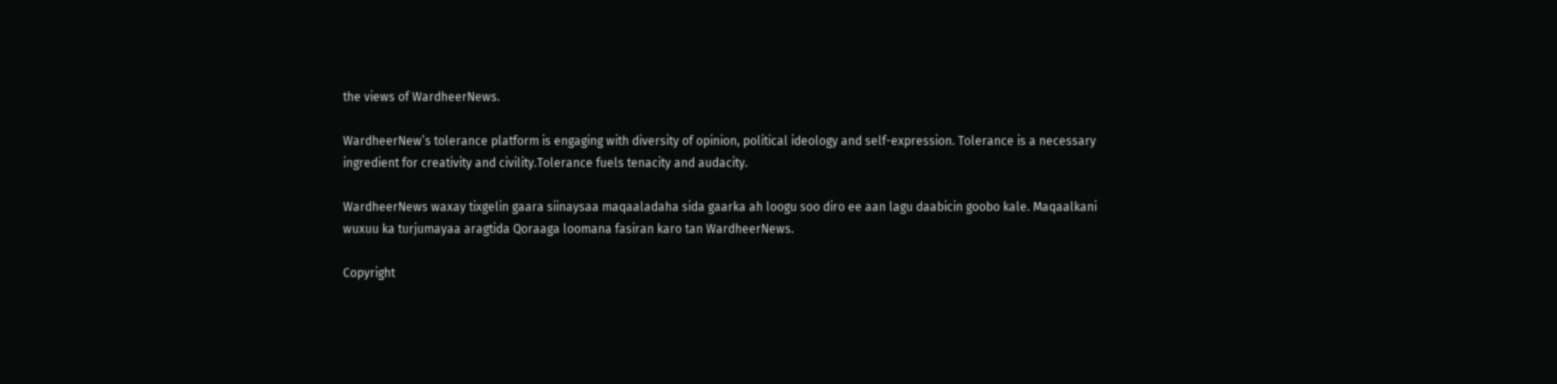the views of WardheerNews.

WardheerNew’s tolerance platform is engaging with diversity of opinion, political ideology and self-expression. Tolerance is a necessary ingredient for creativity and civility.Tolerance fuels tenacity and audacity.

WardheerNews waxay tixgelin gaara siinaysaa maqaaladaha sida gaarka ah loogu soo diro ee aan lagu daabicin goobo kale. Maqaalkani wuxuu ka turjumayaa aragtida Qoraaga loomana fasiran karo tan WardheerNews.

Copyright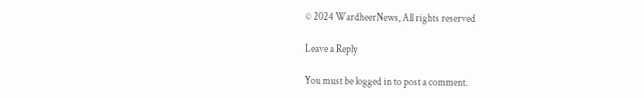© 2024 WardheerNews, All rights reserved

Leave a Reply

You must be logged in to post a comment.